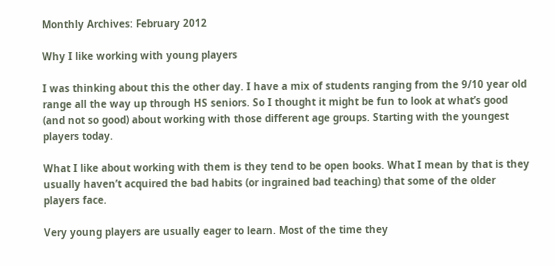Monthly Archives: February 2012

Why I like working with young players

I was thinking about this the other day. I have a mix of students ranging from the 9/10 year old range all the way up through HS seniors. So I thought it might be fun to look at what’s good (and not so good) about working with those different age groups. Starting with the youngest players today.

What I like about working with them is they tend to be open books. What I mean by that is they usually haven’t acquired the bad habits (or ingrained bad teaching) that some of the older players face.

Very young players are usually eager to learn. Most of the time they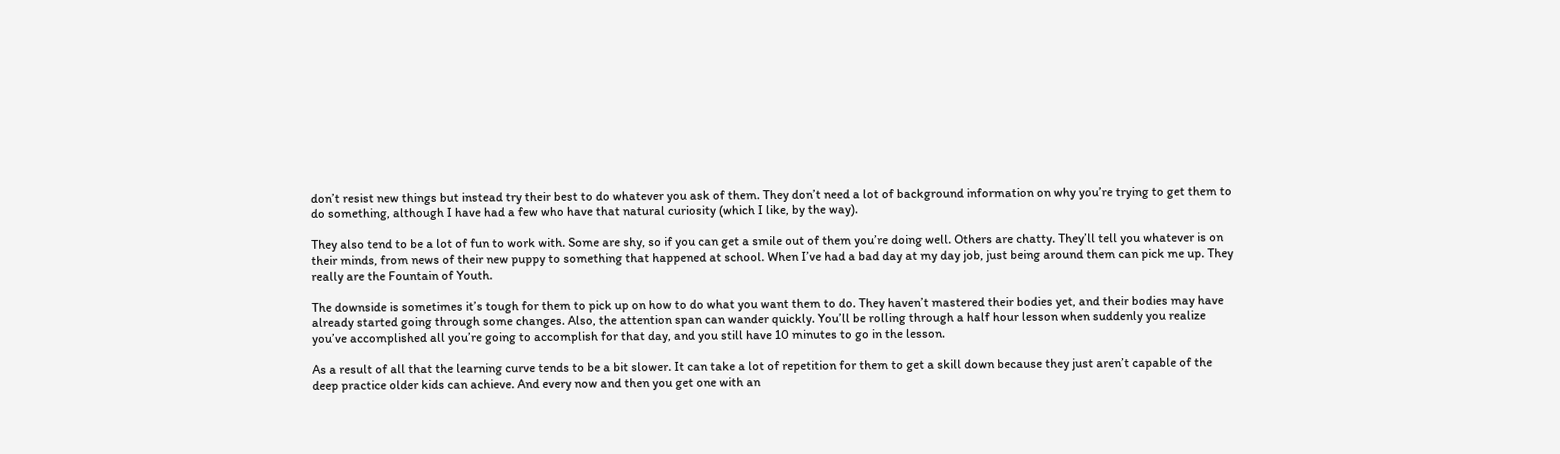don’t resist new things but instead try their best to do whatever you ask of them. They don’t need a lot of background information on why you’re trying to get them to do something, although I have had a few who have that natural curiosity (which I like, by the way).

They also tend to be a lot of fun to work with. Some are shy, so if you can get a smile out of them you’re doing well. Others are chatty. They’ll tell you whatever is on their minds, from news of their new puppy to something that happened at school. When I’ve had a bad day at my day job, just being around them can pick me up. They really are the Fountain of Youth.

The downside is sometimes it’s tough for them to pick up on how to do what you want them to do. They haven’t mastered their bodies yet, and their bodies may have already started going through some changes. Also, the attention span can wander quickly. You’ll be rolling through a half hour lesson when suddenly you realize you’ve accomplished all you’re going to accomplish for that day, and you still have 10 minutes to go in the lesson.

As a result of all that the learning curve tends to be a bit slower. It can take a lot of repetition for them to get a skill down because they just aren’t capable of the deep practice older kids can achieve. And every now and then you get one with an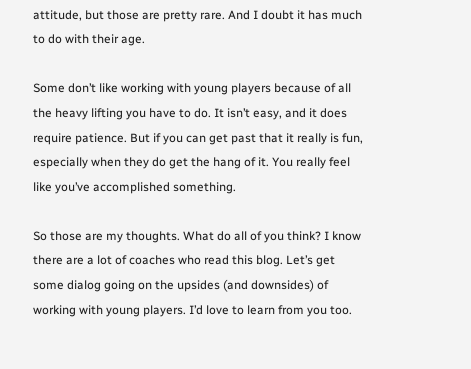attitude, but those are pretty rare. And I doubt it has much to do with their age.

Some don’t like working with young players because of all the heavy lifting you have to do. It isn’t easy, and it does require patience. But if you can get past that it really is fun, especially when they do get the hang of it. You really feel like you’ve accomplished something.

So those are my thoughts. What do all of you think? I know there are a lot of coaches who read this blog. Let’s get some dialog going on the upsides (and downsides) of working with young players. I’d love to learn from you too.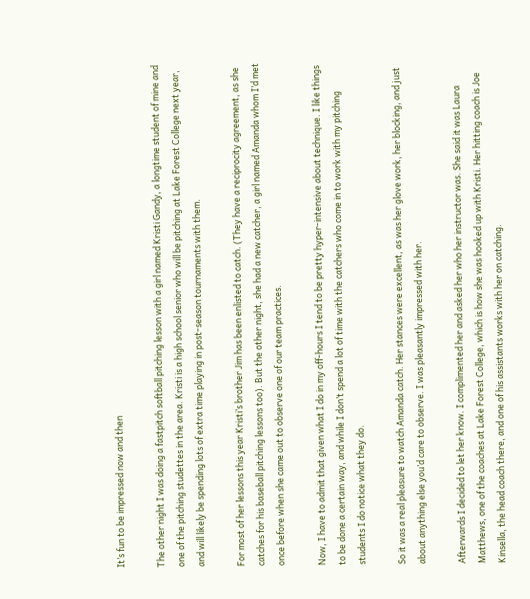It’s fun to be impressed now and then

The other night I was doing a fastpitch softball pitching lesson with a girl named Kristi Gandy, a longtime student of mine and one of the pitching studettes in the area. Kristi is a high school senior who will be pitching at Lake Forest College next year, and will likely be spending lots of extra time playing in post-season tournaments with them.

For most of her lessons this year Kristi’s brother Jim has been enlisted to catch. (They have a reciprocity agreement, as she catches for his baseball pitching lessons too). But the other night, she had a new catcher, a girl named Amanda whom I’d met once before when she came out to observe one of our team practices.

Now, I have to admit that given what I do in my off-hours I tend to be pretty hyper-intensive about technique. I like things to be done a certain way, and while I don’t spend a lot of time with the catchers who come in to work with my pitching students I do notice what they do.

So it was a real pleasure to watch Amanda catch. Her stances were excellent, as was her glove work, her blocking, and just about anything else you’d care to observe. I was pleasantly impressed with her.

Afterwards I decided to let her know. I complimented her and asked her who her instructor was. She said it was Laura Matthews, one of the coaches at Lake Forest College, which is how she was hooked up with Kristi. Her hitting coach is Joe Kinsella, the head coach there, and one of his assistants works with her on catching.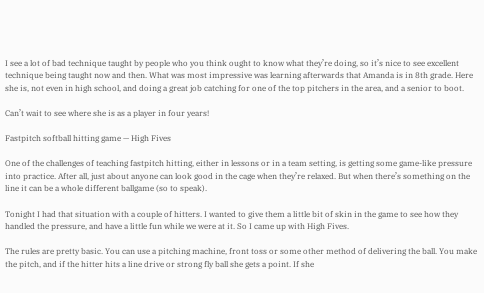I see a lot of bad technique taught by people who you think ought to know what they’re doing, so it’s nice to see excellent technique being taught now and then. What was most impressive was learning afterwards that Amanda is in 8th grade. Here she is, not even in high school, and doing a great job catching for one of the top pitchers in the area, and a senior to boot.

Can’t wait to see where she is as a player in four years!

Fastpitch softball hitting game — High Fives

One of the challenges of teaching fastpitch hitting, either in lessons or in a team setting, is getting some game-like pressure into practice. After all, just about anyone can look good in the cage when they’re relaxed. But when there’s something on the line it can be a whole different ballgame (so to speak).

Tonight I had that situation with a couple of hitters. I wanted to give them a little bit of skin in the game to see how they handled the pressure, and have a little fun while we were at it. So I came up with High Fives.

The rules are pretty basic. You can use a pitching machine, front toss or some other method of delivering the ball. You make the pitch, and if the hitter hits a line drive or strong fly ball she gets a point. If she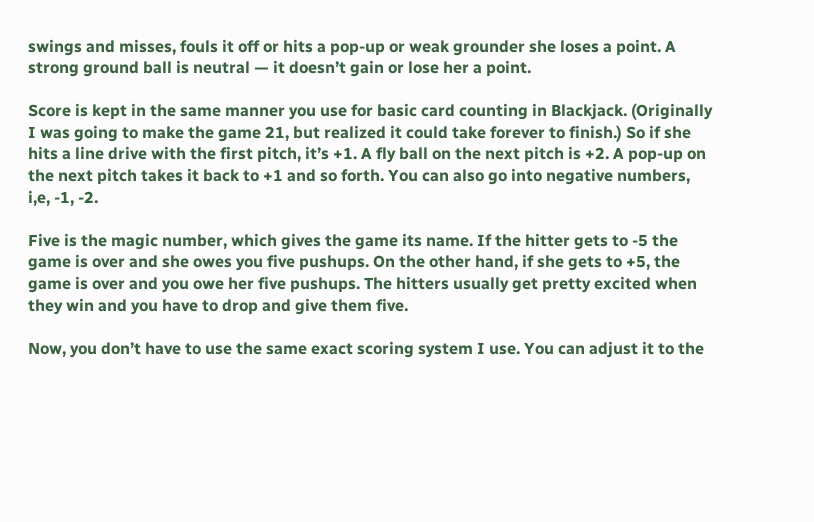swings and misses, fouls it off or hits a pop-up or weak grounder she loses a point. A strong ground ball is neutral — it doesn’t gain or lose her a point.

Score is kept in the same manner you use for basic card counting in Blackjack. (Originally I was going to make the game 21, but realized it could take forever to finish.) So if she hits a line drive with the first pitch, it’s +1. A fly ball on the next pitch is +2. A pop-up on the next pitch takes it back to +1 and so forth. You can also go into negative numbers, i,e, -1, -2.

Five is the magic number, which gives the game its name. If the hitter gets to -5 the game is over and she owes you five pushups. On the other hand, if she gets to +5, the game is over and you owe her five pushups. The hitters usually get pretty excited when they win and you have to drop and give them five.

Now, you don’t have to use the same exact scoring system I use. You can adjust it to the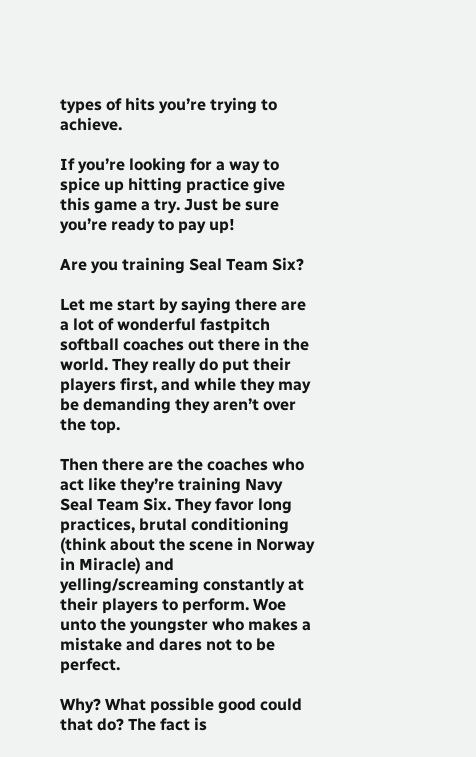types of hits you’re trying to achieve.

If you’re looking for a way to spice up hitting practice give this game a try. Just be sure you’re ready to pay up!

Are you training Seal Team Six?

Let me start by saying there are a lot of wonderful fastpitch softball coaches out there in the world. They really do put their players first, and while they may be demanding they aren’t over the top.

Then there are the coaches who act like they’re training Navy Seal Team Six. They favor long practices, brutal conditioning (think about the scene in Norway in Miracle) and yelling/screaming constantly at their players to perform. Woe unto the youngster who makes a mistake and dares not to be perfect.

Why? What possible good could that do? The fact is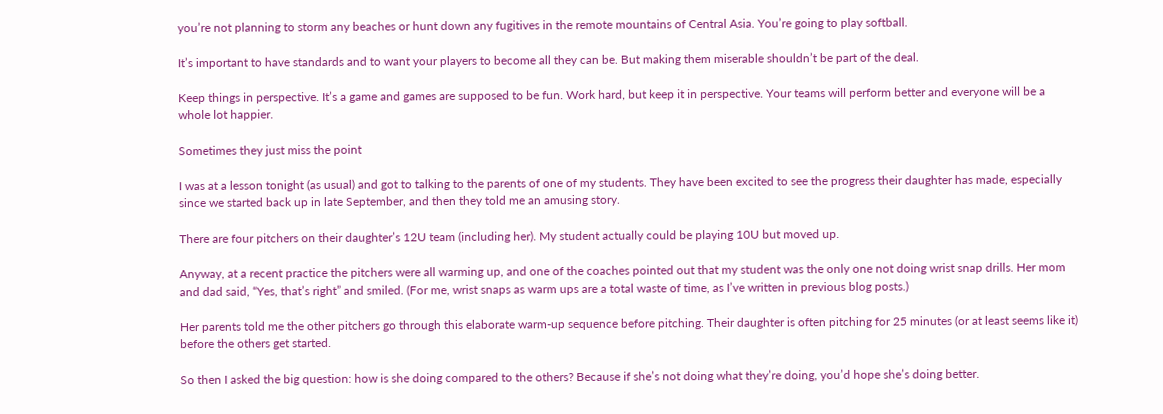you’re not planning to storm any beaches or hunt down any fugitives in the remote mountains of Central Asia. You’re going to play softball.

It’s important to have standards and to want your players to become all they can be. But making them miserable shouldn’t be part of the deal.

Keep things in perspective. It’s a game and games are supposed to be fun. Work hard, but keep it in perspective. Your teams will perform better and everyone will be a whole lot happier.

Sometimes they just miss the point

I was at a lesson tonight (as usual) and got to talking to the parents of one of my students. They have been excited to see the progress their daughter has made, especially since we started back up in late September, and then they told me an amusing story.

There are four pitchers on their daughter’s 12U team (including her). My student actually could be playing 10U but moved up.

Anyway, at a recent practice the pitchers were all warming up, and one of the coaches pointed out that my student was the only one not doing wrist snap drills. Her mom and dad said, “Yes, that’s right” and smiled. (For me, wrist snaps as warm ups are a total waste of time, as I’ve written in previous blog posts.)

Her parents told me the other pitchers go through this elaborate warm-up sequence before pitching. Their daughter is often pitching for 25 minutes (or at least seems like it) before the others get started.

So then I asked the big question: how is she doing compared to the others? Because if she’s not doing what they’re doing, you’d hope she’s doing better.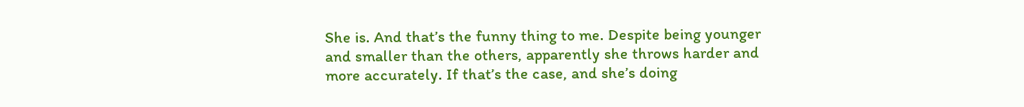She is. And that’s the funny thing to me. Despite being younger and smaller than the others, apparently she throws harder and more accurately. If that’s the case, and she’s doing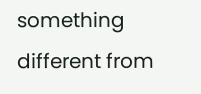something different from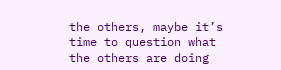the others, maybe it’s time to question what the others are doing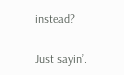instead?

Just sayin’.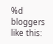%d bloggers like this: